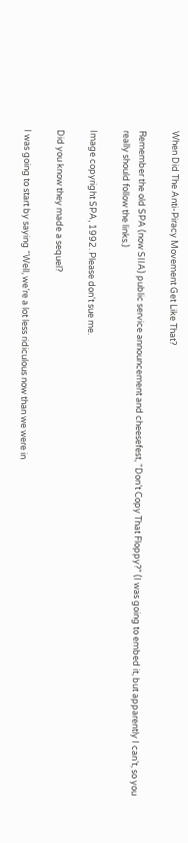When Did The Anti-Piracy Movement Get Like That?

Remember the old SPA (now SIIA) public service announcement and cheesefest, “Don’t Copy That Floppy?” (I was going to embed it, but apparently I can’t, so you really should follow the links.)

Image copyright SPA, 1992. Please don't sue me.

Did you know they made a sequel?

I was going to start by saying “Well, we’re a lot less ridiculous now than we were in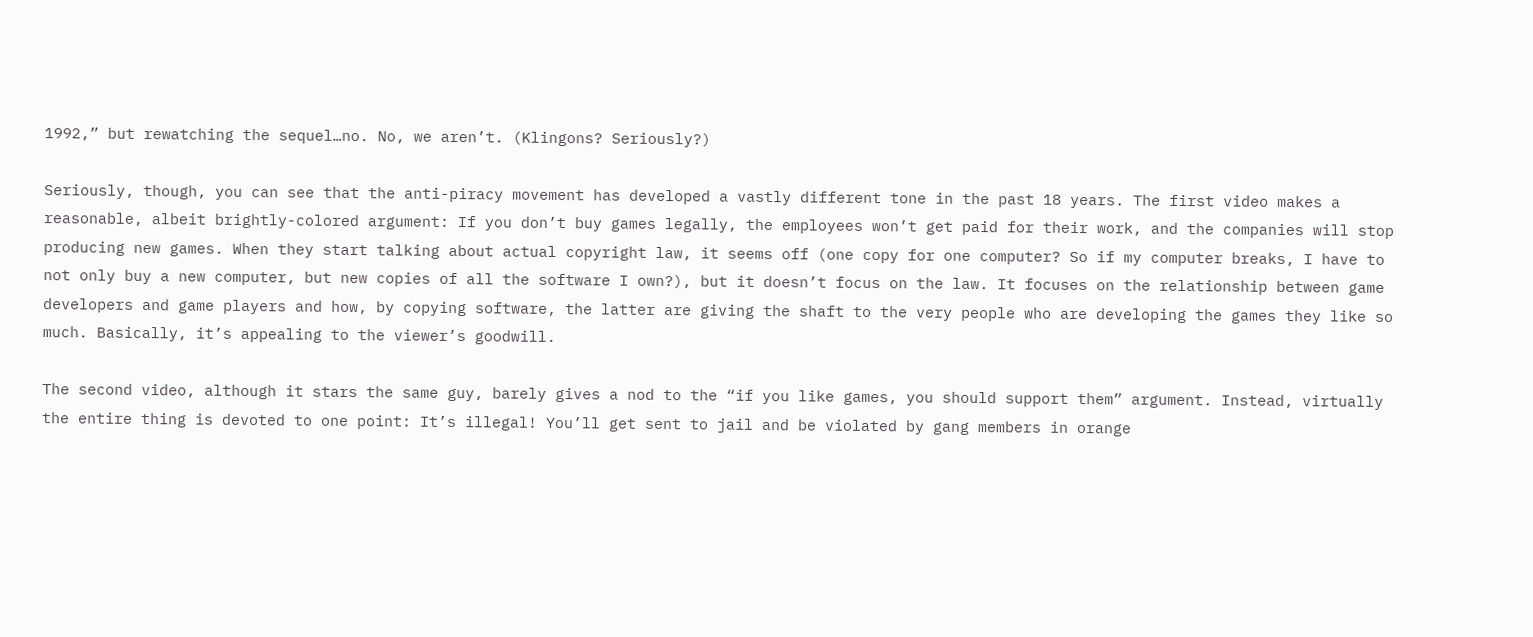1992,” but rewatching the sequel…no. No, we aren’t. (Klingons? Seriously?)

Seriously, though, you can see that the anti-piracy movement has developed a vastly different tone in the past 18 years. The first video makes a reasonable, albeit brightly-colored argument: If you don’t buy games legally, the employees won’t get paid for their work, and the companies will stop producing new games. When they start talking about actual copyright law, it seems off (one copy for one computer? So if my computer breaks, I have to not only buy a new computer, but new copies of all the software I own?), but it doesn’t focus on the law. It focuses on the relationship between game developers and game players and how, by copying software, the latter are giving the shaft to the very people who are developing the games they like so much. Basically, it’s appealing to the viewer’s goodwill.

The second video, although it stars the same guy, barely gives a nod to the “if you like games, you should support them” argument. Instead, virtually the entire thing is devoted to one point: It’s illegal! You’ll get sent to jail and be violated by gang members in orange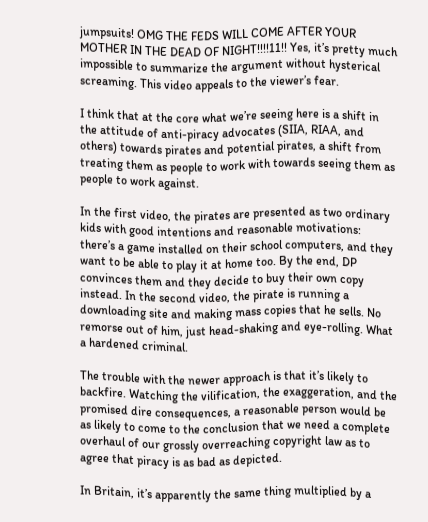jumpsuits! OMG THE FEDS WILL COME AFTER YOUR MOTHER IN THE DEAD OF NIGHT!!!!11!! Yes, it’s pretty much impossible to summarize the argument without hysterical screaming. This video appeals to the viewer’s fear.

I think that at the core what we’re seeing here is a shift in the attitude of anti-piracy advocates (SIIA, RIAA, and others) towards pirates and potential pirates, a shift from treating them as people to work with towards seeing them as people to work against.

In the first video, the pirates are presented as two ordinary kids with good intentions and reasonable motivations: there’s a game installed on their school computers, and they want to be able to play it at home too. By the end, DP convinces them and they decide to buy their own copy instead. In the second video, the pirate is running a downloading site and making mass copies that he sells. No remorse out of him, just head-shaking and eye-rolling. What a hardened criminal.

The trouble with the newer approach is that it’s likely to backfire. Watching the vilification, the exaggeration, and the promised dire consequences, a reasonable person would be as likely to come to the conclusion that we need a complete overhaul of our grossly overreaching copyright law as to agree that piracy is as bad as depicted.

In Britain, it’s apparently the same thing multiplied by a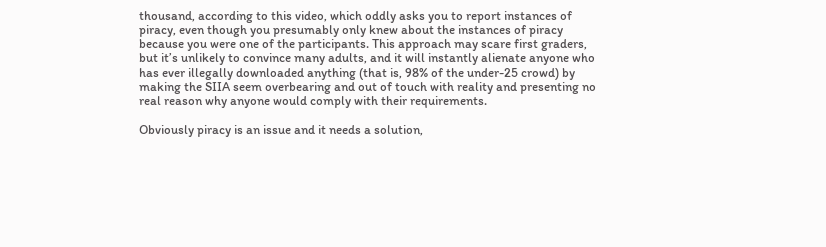thousand, according to this video, which oddly asks you to report instances of piracy, even though you presumably only knew about the instances of piracy because you were one of the participants. This approach may scare first graders, but it’s unlikely to convince many adults, and it will instantly alienate anyone who has ever illegally downloaded anything (that is, 98% of the under-25 crowd) by making the SIIA seem overbearing and out of touch with reality and presenting no real reason why anyone would comply with their requirements.

Obviously piracy is an issue and it needs a solution,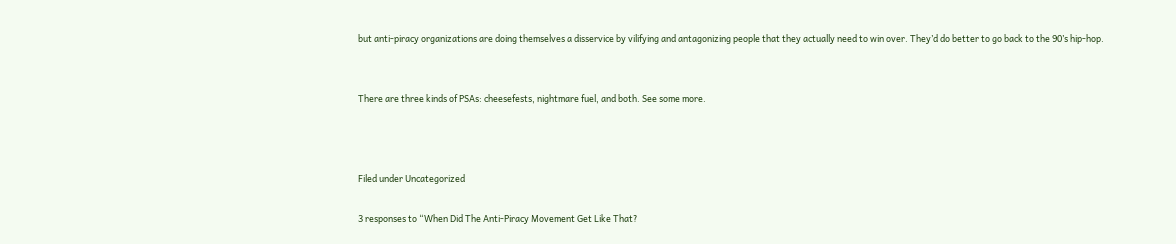but anti-piracy organizations are doing themselves a disservice by vilifying and antagonizing people that they actually need to win over. They’d do better to go back to the 90’s hip-hop.


There are three kinds of PSAs: cheesefests, nightmare fuel, and both. See some more.



Filed under Uncategorized

3 responses to “When Did The Anti-Piracy Movement Get Like That?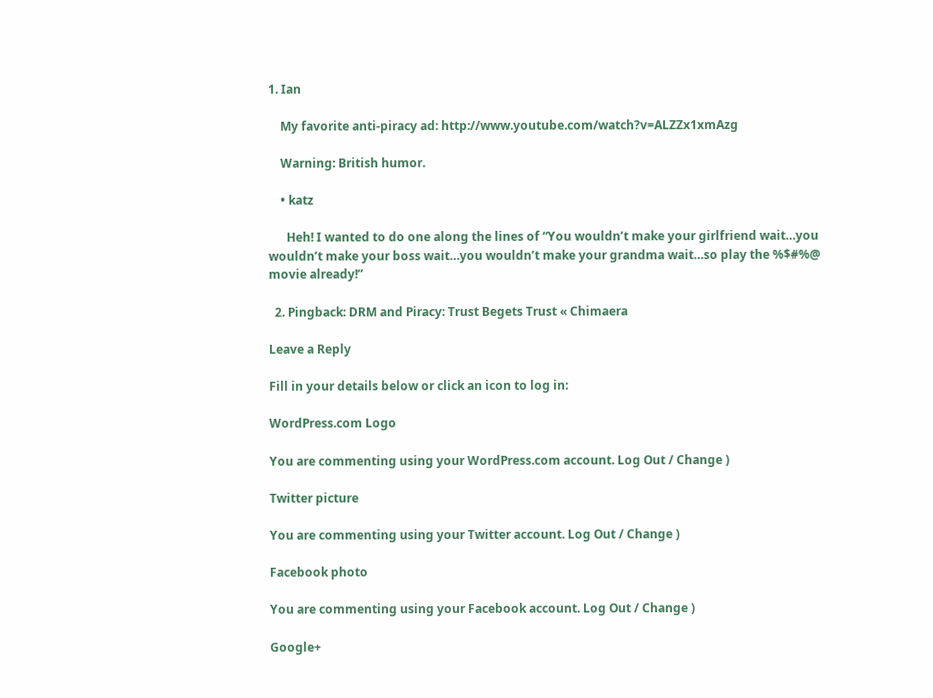1. Ian

    My favorite anti-piracy ad: http://www.youtube.com/watch?v=ALZZx1xmAzg

    Warning: British humor.

    • katz

      Heh! I wanted to do one along the lines of “You wouldn’t make your girlfriend wait…you wouldn’t make your boss wait…you wouldn’t make your grandma wait…so play the %$#%@ movie already!”

  2. Pingback: DRM and Piracy: Trust Begets Trust « Chimaera

Leave a Reply

Fill in your details below or click an icon to log in:

WordPress.com Logo

You are commenting using your WordPress.com account. Log Out / Change )

Twitter picture

You are commenting using your Twitter account. Log Out / Change )

Facebook photo

You are commenting using your Facebook account. Log Out / Change )

Google+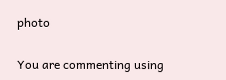photo

You are commenting using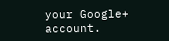your Google+ account.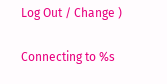Log Out / Change )

Connecting to %s